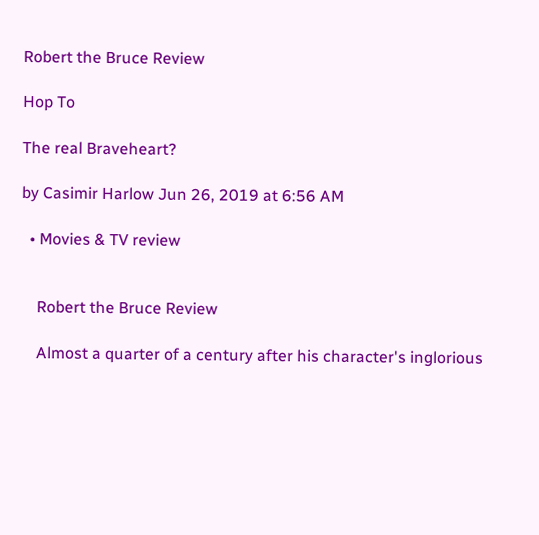Robert the Bruce Review

Hop To

The real Braveheart?

by Casimir Harlow Jun 26, 2019 at 6:56 AM

  • Movies & TV review


    Robert the Bruce Review

    Almost a quarter of a century after his character's inglorious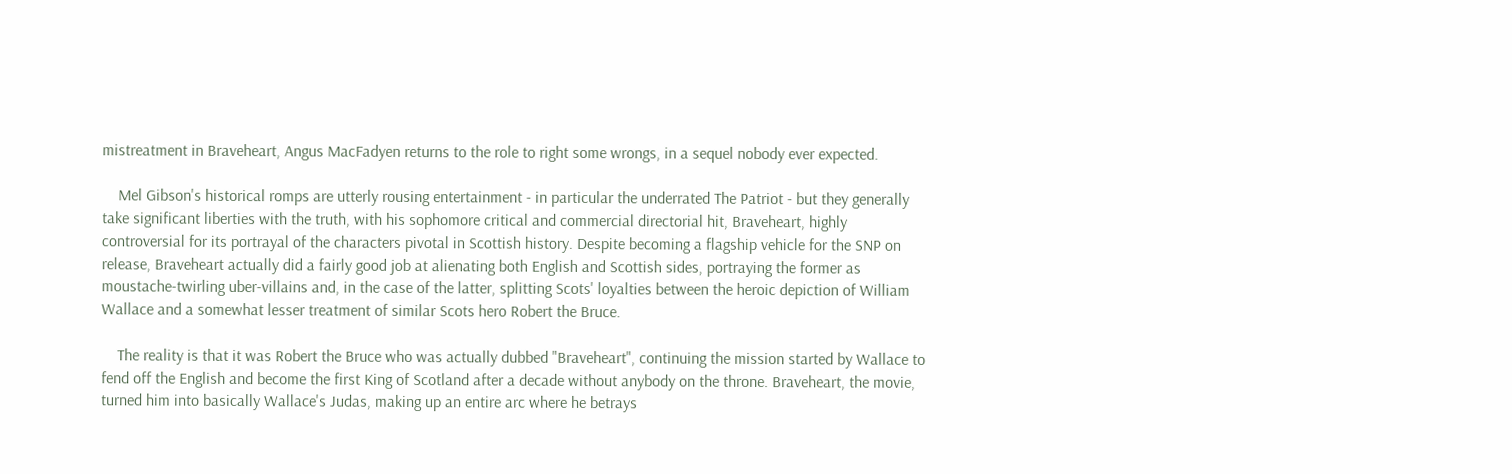mistreatment in Braveheart, Angus MacFadyen returns to the role to right some wrongs, in a sequel nobody ever expected.

    Mel Gibson's historical romps are utterly rousing entertainment - in particular the underrated The Patriot - but they generally take significant liberties with the truth, with his sophomore critical and commercial directorial hit, Braveheart, highly controversial for its portrayal of the characters pivotal in Scottish history. Despite becoming a flagship vehicle for the SNP on release, Braveheart actually did a fairly good job at alienating both English and Scottish sides, portraying the former as moustache-twirling uber-villains and, in the case of the latter, splitting Scots' loyalties between the heroic depiction of William Wallace and a somewhat lesser treatment of similar Scots hero Robert the Bruce.

    The reality is that it was Robert the Bruce who was actually dubbed "Braveheart", continuing the mission started by Wallace to fend off the English and become the first King of Scotland after a decade without anybody on the throne. Braveheart, the movie, turned him into basically Wallace's Judas, making up an entire arc where he betrays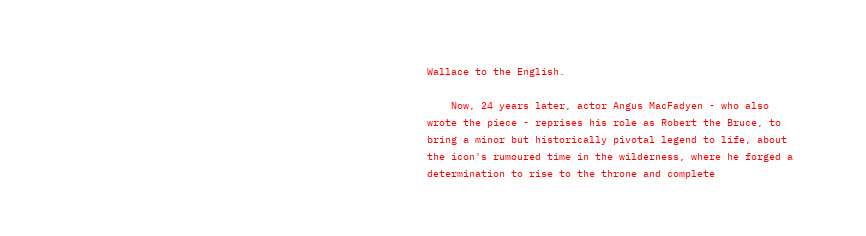Wallace to the English.

    Now, 24 years later, actor Angus MacFadyen - who also wrote the piece - reprises his role as Robert the Bruce, to bring a minor but historically pivotal legend to life, about the icon's rumoured time in the wilderness, where he forged a determination to rise to the throne and complete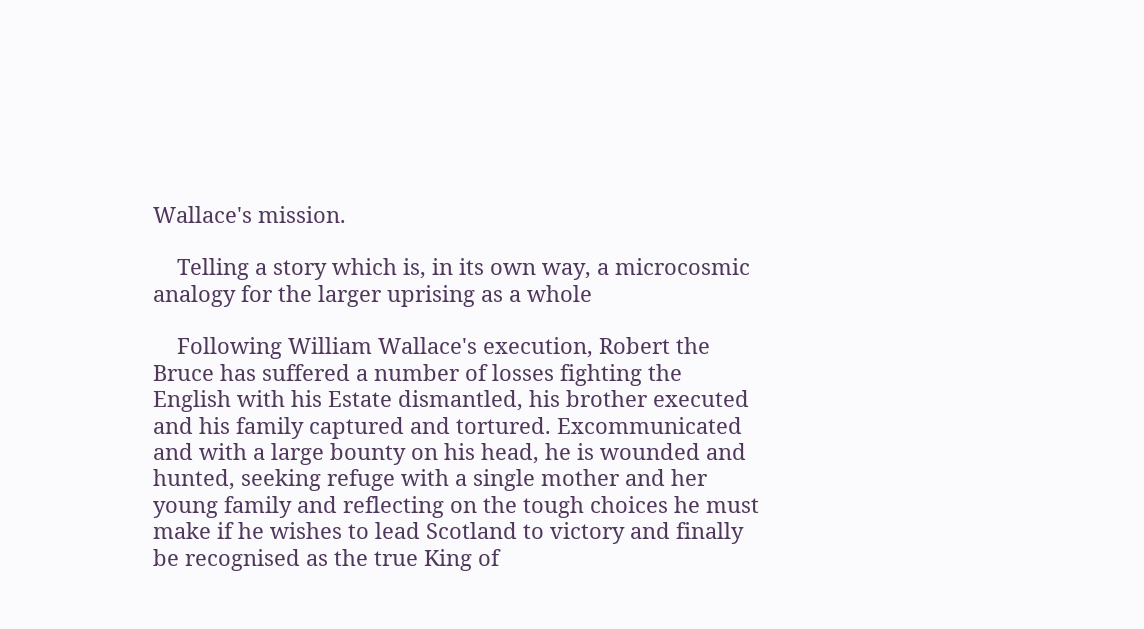Wallace's mission.

    Telling a story which is, in its own way, a microcosmic analogy for the larger uprising as a whole

    Following William Wallace's execution, Robert the Bruce has suffered a number of losses fighting the English with his Estate dismantled, his brother executed and his family captured and tortured. Excommunicated and with a large bounty on his head, he is wounded and hunted, seeking refuge with a single mother and her young family and reflecting on the tough choices he must make if he wishes to lead Scotland to victory and finally be recognised as the true King of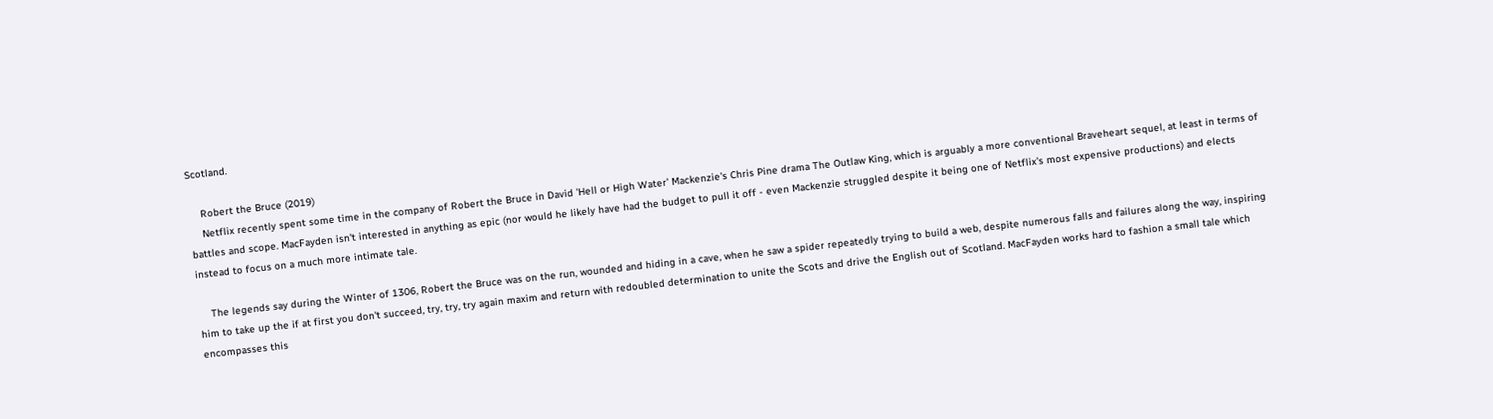Scotland.

    Robert the Bruce (2019)
    Netflix recently spent some time in the company of Robert the Bruce in David 'Hell or High Water' Mackenzie's Chris Pine drama The Outlaw King, which is arguably a more conventional Braveheart sequel, at least in terms of battles and scope. MacFayden isn't interested in anything as epic (nor would he likely have had the budget to pull it off - even Mackenzie struggled despite it being one of Netflix's most expensive productions) and elects instead to focus on a much more intimate tale.

    The legends say during the Winter of 1306, Robert the Bruce was on the run, wounded and hiding in a cave, when he saw a spider repeatedly trying to build a web, despite numerous falls and failures along the way, inspiring him to take up the if at first you don't succeed, try, try, try again maxim and return with redoubled determination to unite the Scots and drive the English out of Scotland. MacFayden works hard to fashion a small tale which encompasses this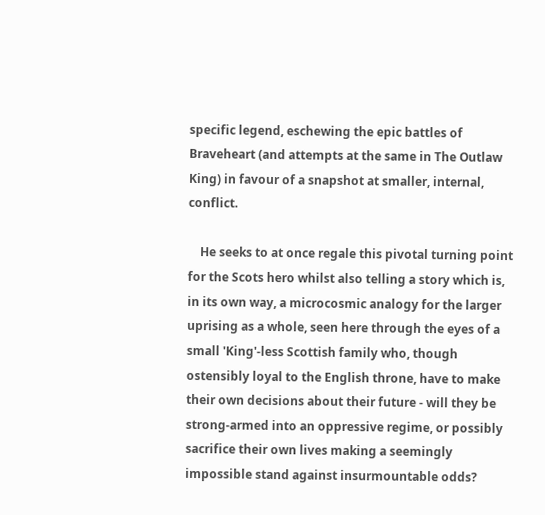specific legend, eschewing the epic battles of Braveheart (and attempts at the same in The Outlaw King) in favour of a snapshot at smaller, internal, conflict.

    He seeks to at once regale this pivotal turning point for the Scots hero whilst also telling a story which is, in its own way, a microcosmic analogy for the larger uprising as a whole, seen here through the eyes of a small 'King'-less Scottish family who, though ostensibly loyal to the English throne, have to make their own decisions about their future - will they be strong-armed into an oppressive regime, or possibly sacrifice their own lives making a seemingly impossible stand against insurmountable odds?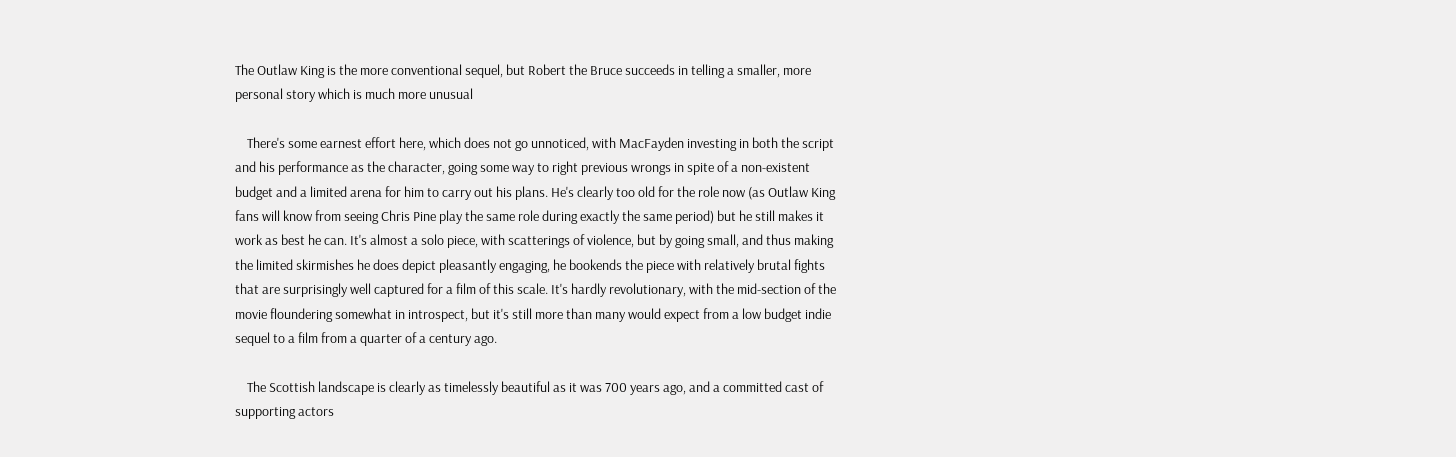The Outlaw King is the more conventional sequel, but Robert the Bruce succeeds in telling a smaller, more personal story which is much more unusual

    There's some earnest effort here, which does not go unnoticed, with MacFayden investing in both the script and his performance as the character, going some way to right previous wrongs in spite of a non-existent budget and a limited arena for him to carry out his plans. He's clearly too old for the role now (as Outlaw King fans will know from seeing Chris Pine play the same role during exactly the same period) but he still makes it work as best he can. It's almost a solo piece, with scatterings of violence, but by going small, and thus making the limited skirmishes he does depict pleasantly engaging, he bookends the piece with relatively brutal fights that are surprisingly well captured for a film of this scale. It's hardly revolutionary, with the mid-section of the movie floundering somewhat in introspect, but it's still more than many would expect from a low budget indie sequel to a film from a quarter of a century ago.

    The Scottish landscape is clearly as timelessly beautiful as it was 700 years ago, and a committed cast of supporting actors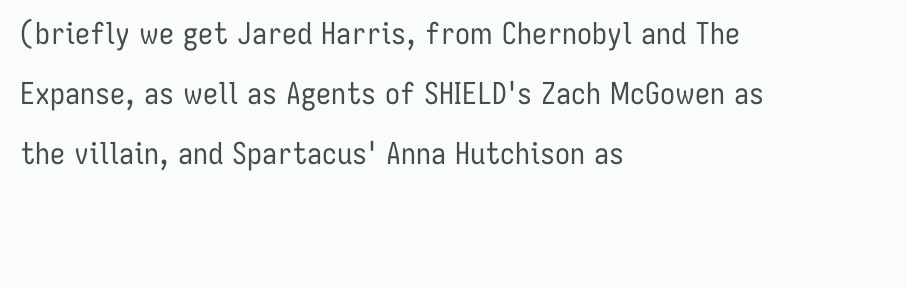(briefly we get Jared Harris, from Chernobyl and The Expanse, as well as Agents of SHIELD's Zach McGowen as the villain, and Spartacus' Anna Hutchison as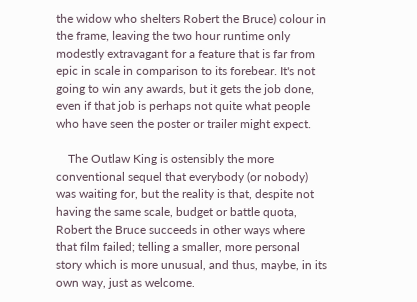the widow who shelters Robert the Bruce) colour in the frame, leaving the two hour runtime only modestly extravagant for a feature that is far from epic in scale in comparison to its forebear. It's not going to win any awards, but it gets the job done, even if that job is perhaps not quite what people who have seen the poster or trailer might expect.

    The Outlaw King is ostensibly the more conventional sequel that everybody (or nobody) was waiting for, but the reality is that, despite not having the same scale, budget or battle quota, Robert the Bruce succeeds in other ways where that film failed; telling a smaller, more personal story which is more unusual, and thus, maybe, in its own way, just as welcome.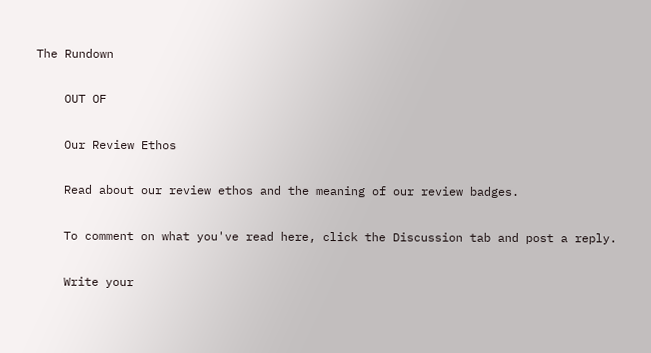The Rundown

    OUT OF

    Our Review Ethos

    Read about our review ethos and the meaning of our review badges.

    To comment on what you've read here, click the Discussion tab and post a reply.

    Write your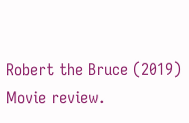Robert the Bruce (2019) Movie review.